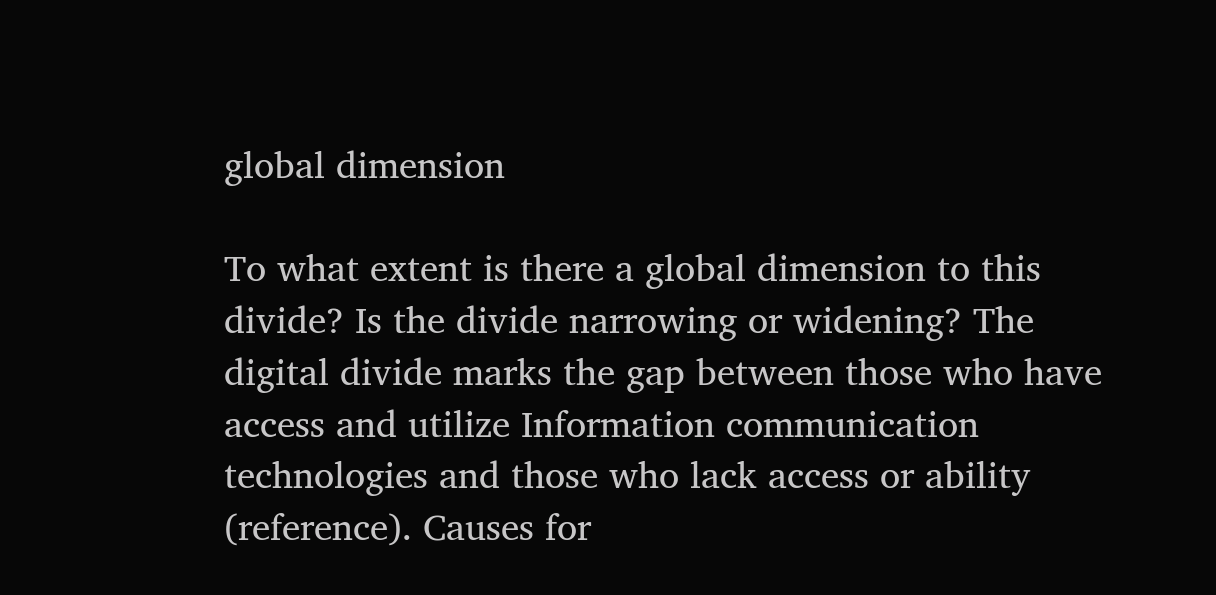global dimension

To what extent is there a global dimension to this divide? Is the divide narrowing or widening? The digital divide marks the gap between those who have access and utilize Information communication technologies and those who lack access or ability (reference). Causes for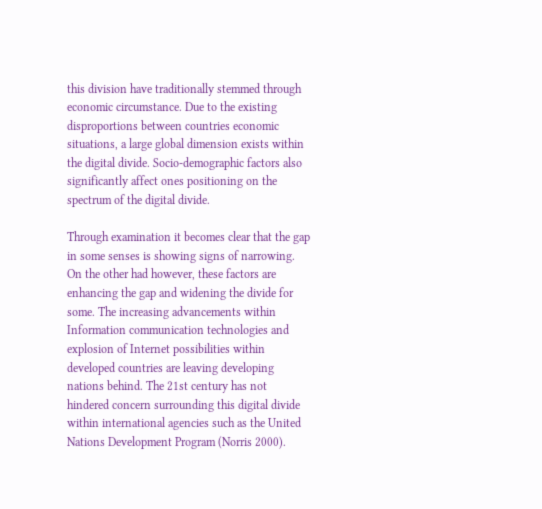this division have traditionally stemmed through economic circumstance. Due to the existing disproportions between countries economic situations, a large global dimension exists within the digital divide. Socio-demographic factors also significantly affect ones positioning on the spectrum of the digital divide.

Through examination it becomes clear that the gap in some senses is showing signs of narrowing. On the other had however, these factors are enhancing the gap and widening the divide for some. The increasing advancements within Information communication technologies and explosion of Internet possibilities within developed countries are leaving developing nations behind. The 21st century has not hindered concern surrounding this digital divide within international agencies such as the United Nations Development Program (Norris 2000).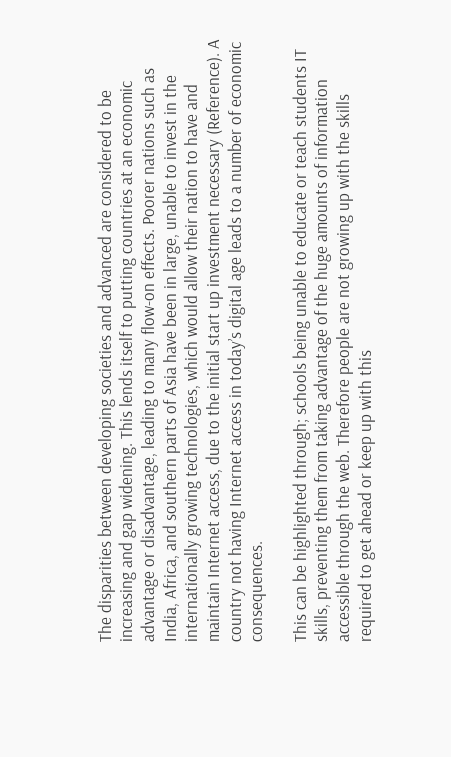The disparities between developing societies and advanced are considered to be increasing and gap widening. This lends itself to putting countries at an economic advantage or disadvantage, leading to many flow-on effects. Poorer nations such as India, Africa, and southern parts of Asia have been in large, unable to invest in the internationally growing technologies, which would allow their nation to have and maintain Internet access, due to the initial start up investment necessary (Reference). A country not having Internet access in today’s digital age leads to a number of economic consequences.

This can be highlighted through; schools being unable to educate or teach students IT skills, preventing them from taking advantage of the huge amounts of information accessible through the web. Therefore people are not growing up with the skills required to get ahead or keep up with this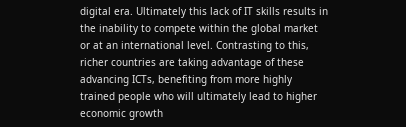digital era. Ultimately this lack of IT skills results in the inability to compete within the global market or at an international level. Contrasting to this, richer countries are taking advantage of these advancing ICTs, benefiting from more highly trained people who will ultimately lead to higher economic growth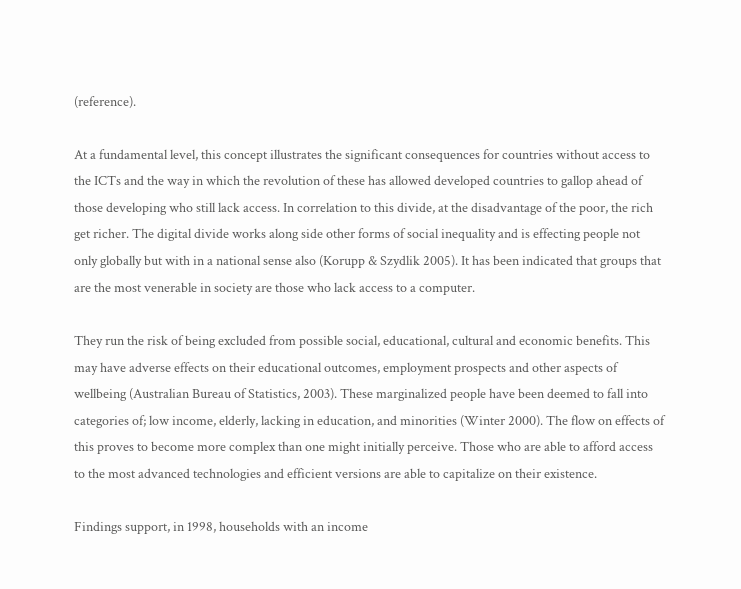(reference).

At a fundamental level, this concept illustrates the significant consequences for countries without access to the ICTs and the way in which the revolution of these has allowed developed countries to gallop ahead of those developing who still lack access. In correlation to this divide, at the disadvantage of the poor, the rich get richer. The digital divide works along side other forms of social inequality and is effecting people not only globally but with in a national sense also (Korupp & Szydlik 2005). It has been indicated that groups that are the most venerable in society are those who lack access to a computer.

They run the risk of being excluded from possible social, educational, cultural and economic benefits. This may have adverse effects on their educational outcomes, employment prospects and other aspects of wellbeing (Australian Bureau of Statistics, 2003). These marginalized people have been deemed to fall into categories of; low income, elderly, lacking in education, and minorities (Winter 2000). The flow on effects of this proves to become more complex than one might initially perceive. Those who are able to afford access to the most advanced technologies and efficient versions are able to capitalize on their existence.

Findings support, in 1998, households with an income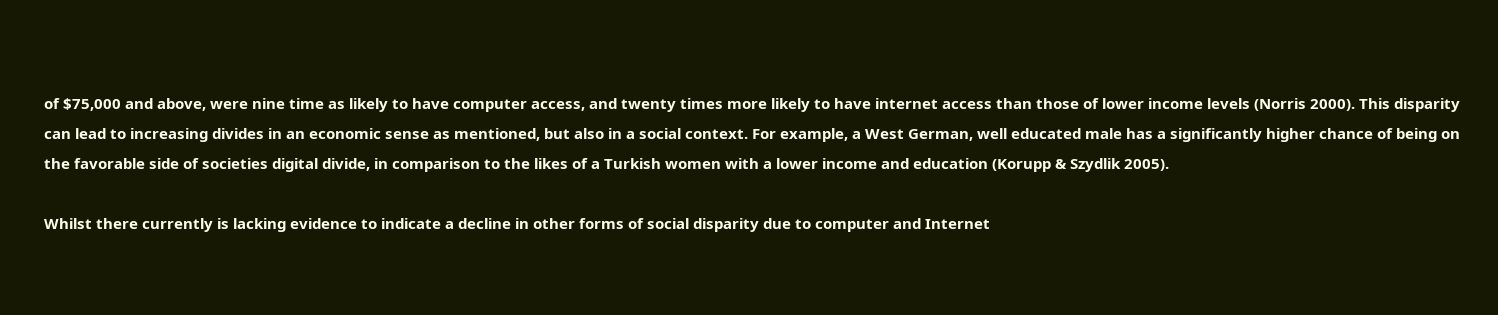of $75,000 and above, were nine time as likely to have computer access, and twenty times more likely to have internet access than those of lower income levels (Norris 2000). This disparity can lead to increasing divides in an economic sense as mentioned, but also in a social context. For example, a West German, well educated male has a significantly higher chance of being on the favorable side of societies digital divide, in comparison to the likes of a Turkish women with a lower income and education (Korupp & Szydlik 2005).

Whilst there currently is lacking evidence to indicate a decline in other forms of social disparity due to computer and Internet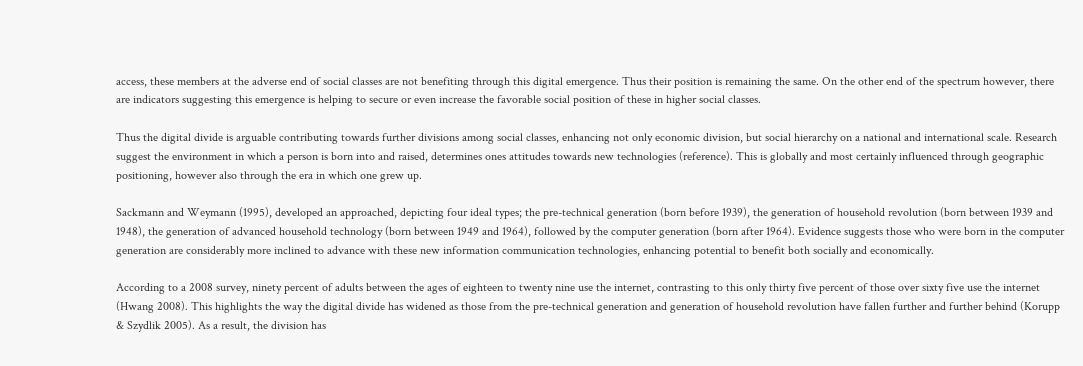access, these members at the adverse end of social classes are not benefiting through this digital emergence. Thus their position is remaining the same. On the other end of the spectrum however, there are indicators suggesting this emergence is helping to secure or even increase the favorable social position of these in higher social classes.

Thus the digital divide is arguable contributing towards further divisions among social classes, enhancing not only economic division, but social hierarchy on a national and international scale. Research suggest the environment in which a person is born into and raised, determines ones attitudes towards new technologies (reference). This is globally and most certainly influenced through geographic positioning, however also through the era in which one grew up.

Sackmann and Weymann (1995), developed an approached, depicting four ideal types; the pre-technical generation (born before 1939), the generation of household revolution (born between 1939 and 1948), the generation of advanced household technology (born between 1949 and 1964), followed by the computer generation (born after 1964). Evidence suggests those who were born in the computer generation are considerably more inclined to advance with these new information communication technologies, enhancing potential to benefit both socially and economically.

According to a 2008 survey, ninety percent of adults between the ages of eighteen to twenty nine use the internet, contrasting to this only thirty five percent of those over sixty five use the internet (Hwang 2008). This highlights the way the digital divide has widened as those from the pre-technical generation and generation of household revolution have fallen further and further behind (Korupp & Szydlik 2005). As a result, the division has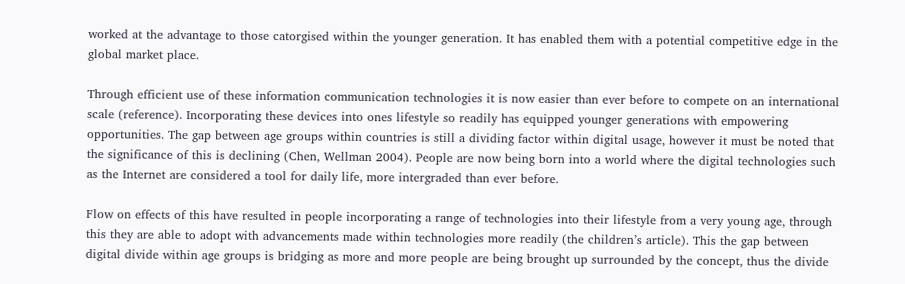worked at the advantage to those catorgised within the younger generation. It has enabled them with a potential competitive edge in the global market place.

Through efficient use of these information communication technologies it is now easier than ever before to compete on an international scale (reference). Incorporating these devices into ones lifestyle so readily has equipped younger generations with empowering opportunities. The gap between age groups within countries is still a dividing factor within digital usage, however it must be noted that the significance of this is declining (Chen, Wellman 2004). People are now being born into a world where the digital technologies such as the Internet are considered a tool for daily life, more intergraded than ever before.

Flow on effects of this have resulted in people incorporating a range of technologies into their lifestyle from a very young age, through this they are able to adopt with advancements made within technologies more readily (the children’s article). This the gap between digital divide within age groups is bridging as more and more people are being brought up surrounded by the concept, thus the divide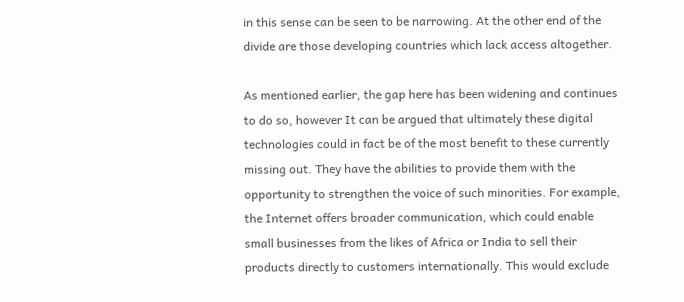in this sense can be seen to be narrowing. At the other end of the divide are those developing countries which lack access altogether.

As mentioned earlier, the gap here has been widening and continues to do so, however It can be argued that ultimately these digital technologies could in fact be of the most benefit to these currently missing out. They have the abilities to provide them with the opportunity to strengthen the voice of such minorities. For example, the Internet offers broader communication, which could enable small businesses from the likes of Africa or India to sell their products directly to customers internationally. This would exclude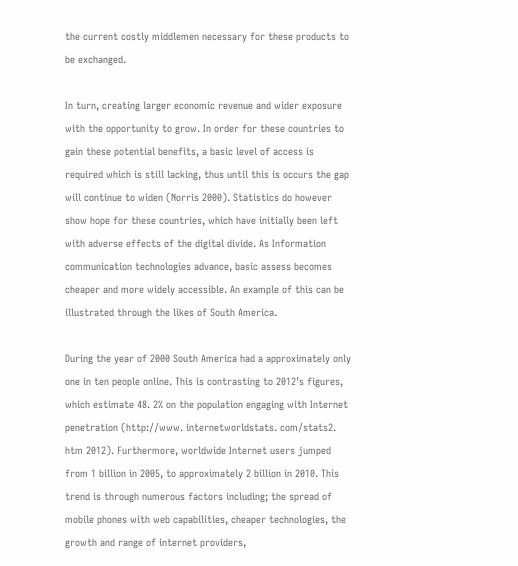the current costly middlemen necessary for these products to be exchanged.

In turn, creating larger economic revenue and wider exposure with the opportunity to grow. In order for these countries to gain these potential benefits, a basic level of access is required which is still lacking, thus until this is occurs the gap will continue to widen (Norris 2000). Statistics do however show hope for these countries, which have initially been left with adverse effects of the digital divide. As Information communication technologies advance, basic assess becomes cheaper and more widely accessible. An example of this can be illustrated through the likes of South America.

During the year of 2000 South America had a approximately only one in ten people online. This is contrasting to 2012’s figures, which estimate 48. 2% on the population engaging with Internet penetration (http://www. internetworldstats. com/stats2. htm 2012). Furthermore, worldwide Internet users jumped from 1 billion in 2005, to approximately 2 billion in 2010. This trend is through numerous factors including; the spread of mobile phones with web capabilities, cheaper technologies, the growth and range of internet providers,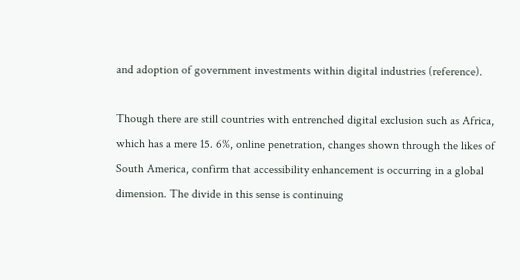and adoption of government investments within digital industries (reference).

Though there are still countries with entrenched digital exclusion such as Africa, which has a mere 15. 6%, online penetration, changes shown through the likes of South America, confirm that accessibility enhancement is occurring in a global dimension. The divide in this sense is continuing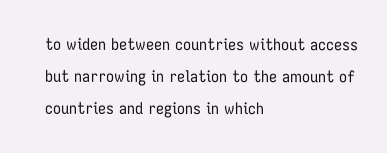to widen between countries without access but narrowing in relation to the amount of countries and regions in which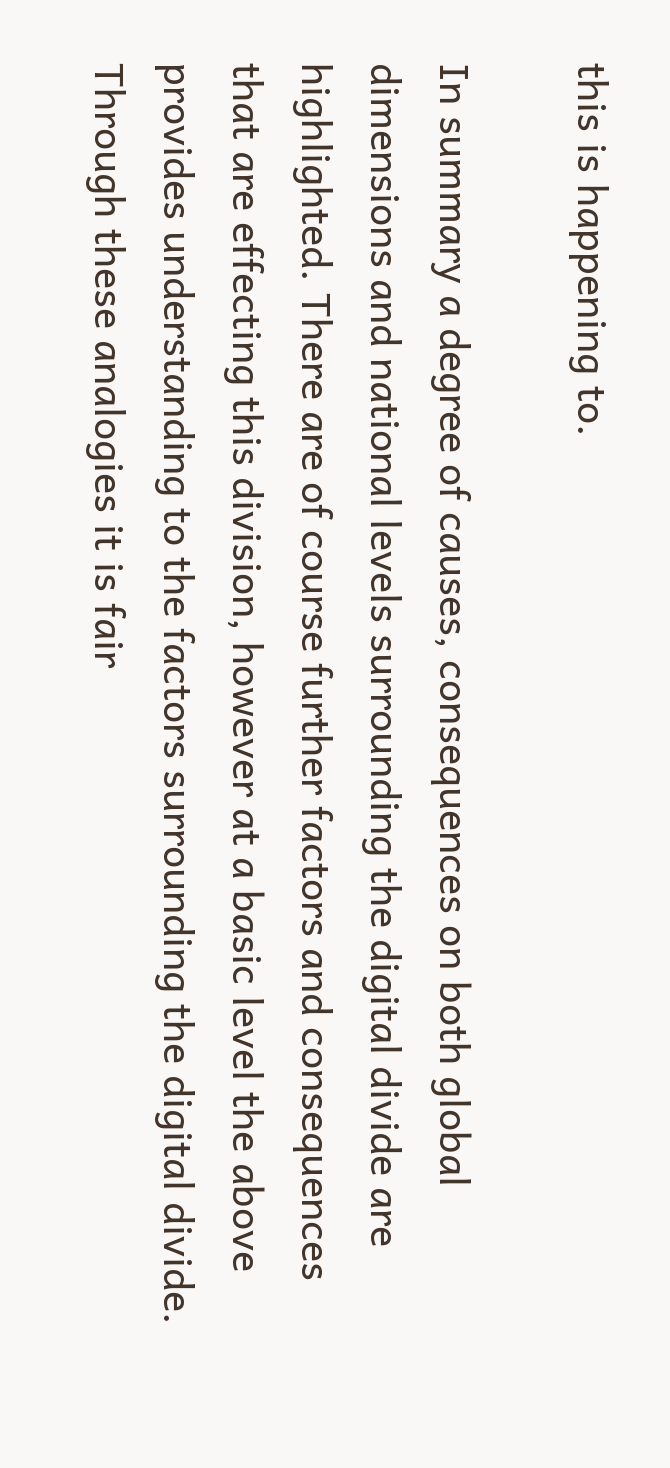this is happening to.

In summary a degree of causes, consequences on both global dimensions and national levels surrounding the digital divide are highlighted. There are of course further factors and consequences that are effecting this division, however at a basic level the above provides understanding to the factors surrounding the digital divide. Through these analogies it is fair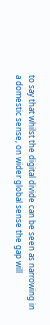to say that whilst the digital divide can be seen as narrowing in a domestic sense, on wider global sense the gap will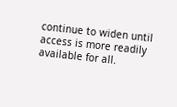continue to widen until access is more readily available for all.